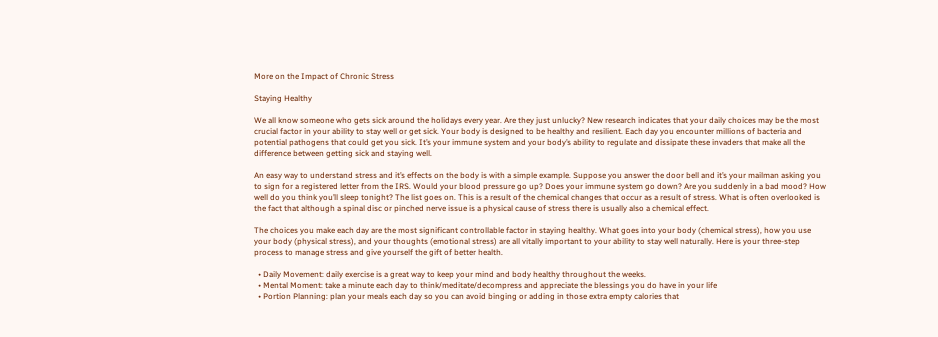More on the Impact of Chronic Stress

Staying Healthy

We all know someone who gets sick around the holidays every year. Are they just unlucky? New research indicates that your daily choices may be the most crucial factor in your ability to stay well or get sick. Your body is designed to be healthy and resilient. Each day you encounter millions of bacteria and potential pathogens that could get you sick. It’s your immune system and your body’s ability to regulate and dissipate these invaders that make all the difference between getting sick and staying well.

An easy way to understand stress and it’s effects on the body is with a simple example. Suppose you answer the door bell and it’s your mailman asking you to sign for a registered letter from the IRS. Would your blood pressure go up? Does your immune system go down? Are you suddenly in a bad mood? How well do you think you’ll sleep tonight? The list goes on. This is a result of the chemical changes that occur as a result of stress. What is often overlooked is the fact that although a spinal disc or pinched nerve issue is a physical cause of stress there is usually also a chemical effect.

The choices you make each day are the most significant controllable factor in staying healthy. What goes into your body (chemical stress), how you use your body (physical stress), and your thoughts (emotional stress) are all vitally important to your ability to stay well naturally. Here is your three-step process to manage stress and give yourself the gift of better health.

  • Daily Movement: daily exercise is a great way to keep your mind and body healthy throughout the weeks.
  • Mental Moment: take a minute each day to think/meditate/decompress and appreciate the blessings you do have in your life
  • Portion Planning: plan your meals each day so you can avoid binging or adding in those extra empty calories that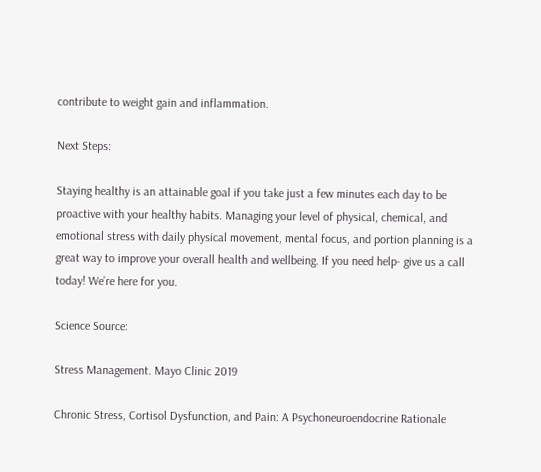contribute to weight gain and inflammation.

Next Steps:

Staying healthy is an attainable goal if you take just a few minutes each day to be proactive with your healthy habits. Managing your level of physical, chemical, and emotional stress with daily physical movement, mental focus, and portion planning is a great way to improve your overall health and wellbeing. If you need help- give us a call today! We’re here for you.

Science Source:

Stress Management. Mayo Clinic 2019

Chronic Stress, Cortisol Dysfunction, and Pain: A Psychoneuroendocrine Rationale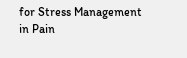for Stress Management in Pain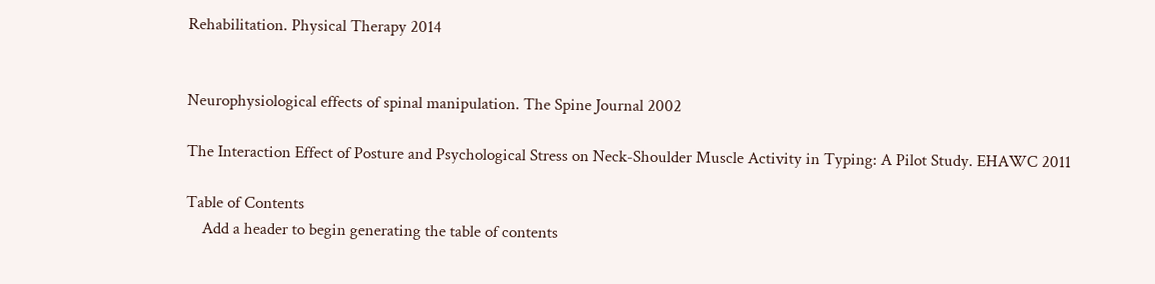Rehabilitation. Physical Therapy 2014


Neurophysiological effects of spinal manipulation. The Spine Journal 2002

The Interaction Effect of Posture and Psychological Stress on Neck-Shoulder Muscle Activity in Typing: A Pilot Study. EHAWC 2011

Table of Contents
    Add a header to begin generating the table of contents